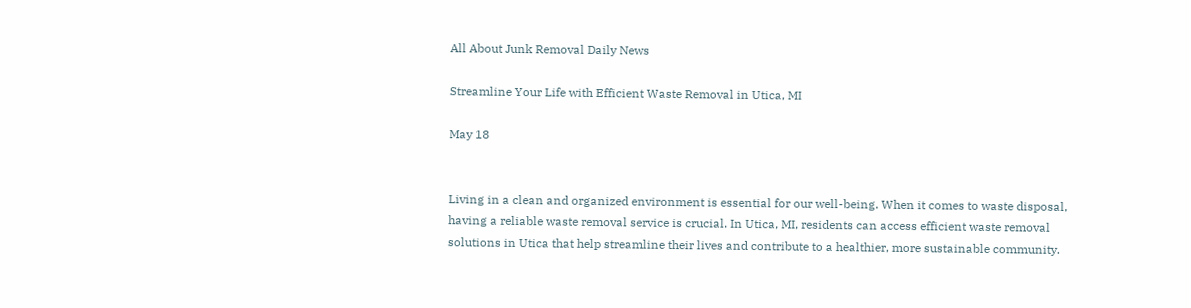All About Junk Removal Daily News

Streamline Your Life with Efficient Waste Removal in Utica, MI

May 18


Living in a clean and organized environment is essential for our well-being. When it comes to waste disposal, having a reliable waste removal service is crucial. In Utica, MI, residents can access efficient waste removal solutions in Utica that help streamline their lives and contribute to a healthier, more sustainable community.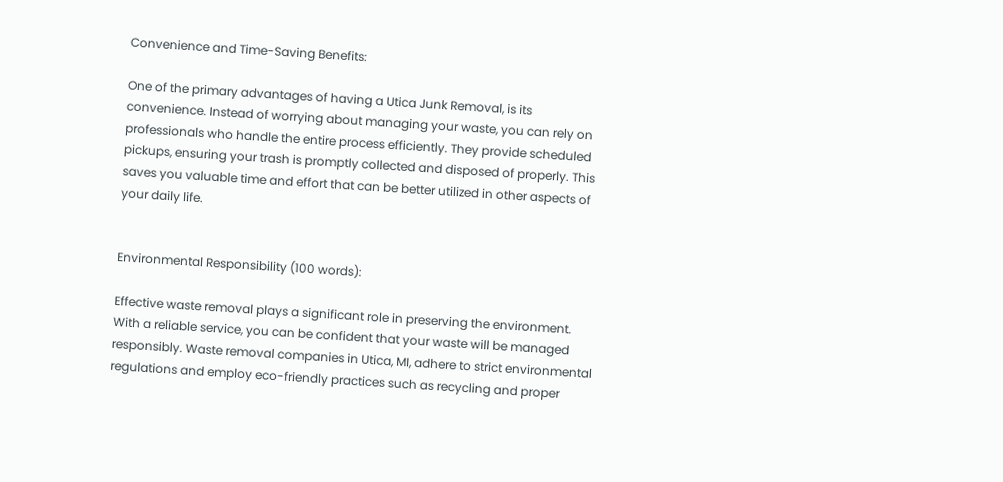Convenience and Time-Saving Benefits:

One of the primary advantages of having a Utica Junk Removal, is its convenience. Instead of worrying about managing your waste, you can rely on professionals who handle the entire process efficiently. They provide scheduled pickups, ensuring your trash is promptly collected and disposed of properly. This saves you valuable time and effort that can be better utilized in other aspects of your daily life.


Environmental Responsibility (100 words):

Effective waste removal plays a significant role in preserving the environment. With a reliable service, you can be confident that your waste will be managed responsibly. Waste removal companies in Utica, MI, adhere to strict environmental regulations and employ eco-friendly practices such as recycling and proper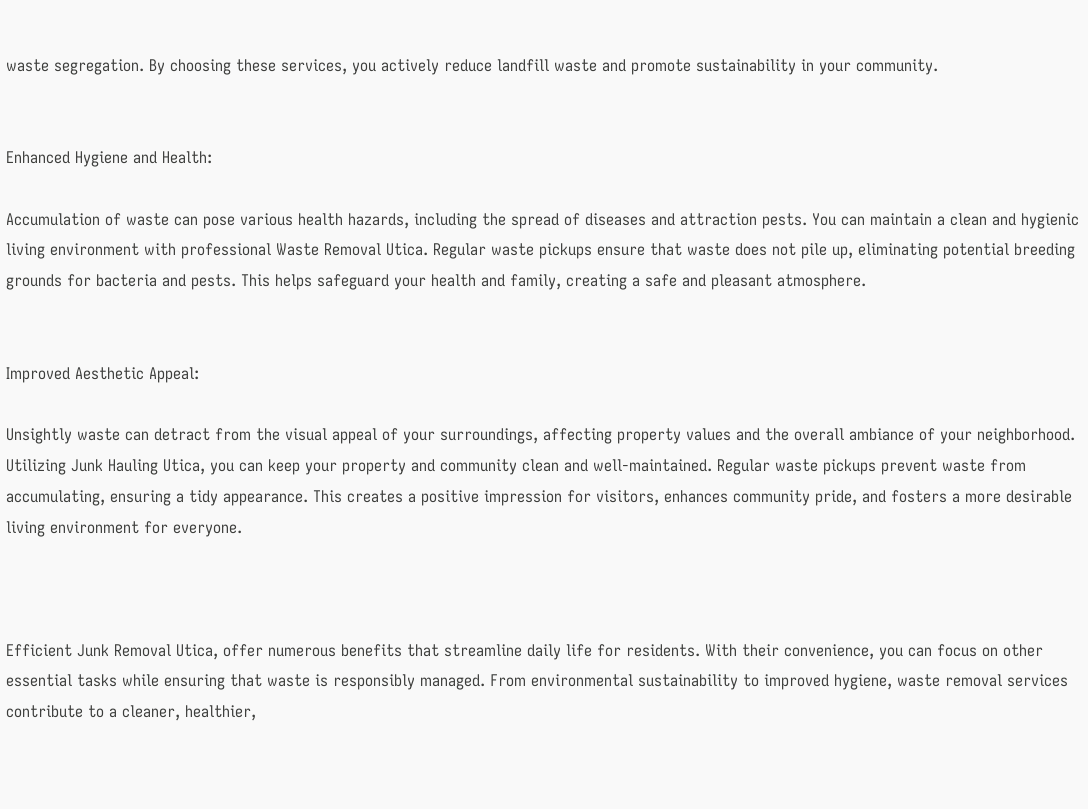waste segregation. By choosing these services, you actively reduce landfill waste and promote sustainability in your community.


Enhanced Hygiene and Health:

Accumulation of waste can pose various health hazards, including the spread of diseases and attraction pests. You can maintain a clean and hygienic living environment with professional Waste Removal Utica. Regular waste pickups ensure that waste does not pile up, eliminating potential breeding grounds for bacteria and pests. This helps safeguard your health and family, creating a safe and pleasant atmosphere.


Improved Aesthetic Appeal:

Unsightly waste can detract from the visual appeal of your surroundings, affecting property values and the overall ambiance of your neighborhood. Utilizing Junk Hauling Utica, you can keep your property and community clean and well-maintained. Regular waste pickups prevent waste from accumulating, ensuring a tidy appearance. This creates a positive impression for visitors, enhances community pride, and fosters a more desirable living environment for everyone.



Efficient Junk Removal Utica, offer numerous benefits that streamline daily life for residents. With their convenience, you can focus on other essential tasks while ensuring that waste is responsibly managed. From environmental sustainability to improved hygiene, waste removal services contribute to a cleaner, healthier,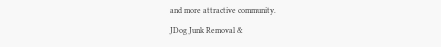and more attractive community.

JDog Junk Removal &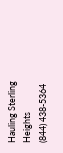Hauling Sterling Heights
(844) 438-5364